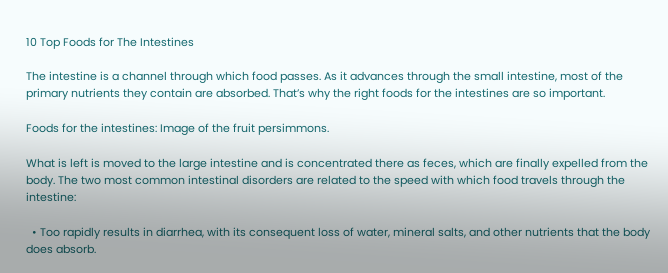10 Top Foods for The Intestines

The intestine is a channel through which food passes. As it advances through the small intestine, most of the primary nutrients they contain are absorbed. That’s why the right foods for the intestines are so important.

Foods for the intestines: Image of the fruit persimmons.

What is left is moved to the large intestine and is concentrated there as feces, which are finally expelled from the body. The two most common intestinal disorders are related to the speed with which food travels through the intestine:

  • Too rapidly results in diarrhea, with its consequent loss of water, mineral salts, and other nutrients that the body does absorb.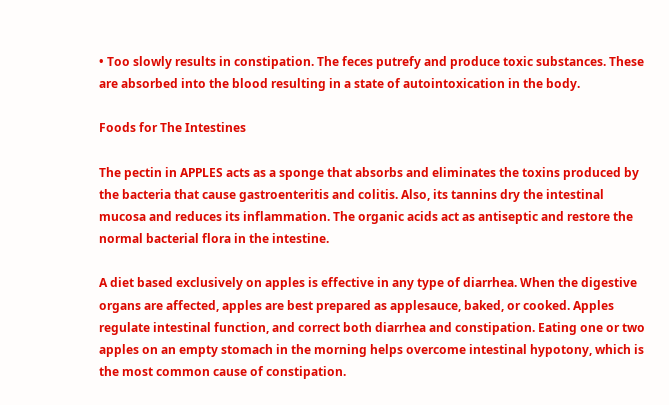• Too slowly results in constipation. The feces putrefy and produce toxic substances. These are absorbed into the blood resulting in a state of autointoxication in the body.

Foods for The Intestines

The pectin in APPLES acts as a sponge that absorbs and eliminates the toxins produced by the bacteria that cause gastroenteritis and colitis. Also, its tannins dry the intestinal mucosa and reduces its inflammation. The organic acids act as antiseptic and restore the normal bacterial flora in the intestine.

A diet based exclusively on apples is effective in any type of diarrhea. When the digestive organs are affected, apples are best prepared as applesauce, baked, or cooked. Apples regulate intestinal function, and correct both diarrhea and constipation. Eating one or two apples on an empty stomach in the morning helps overcome intestinal hypotony, which is the most common cause of constipation.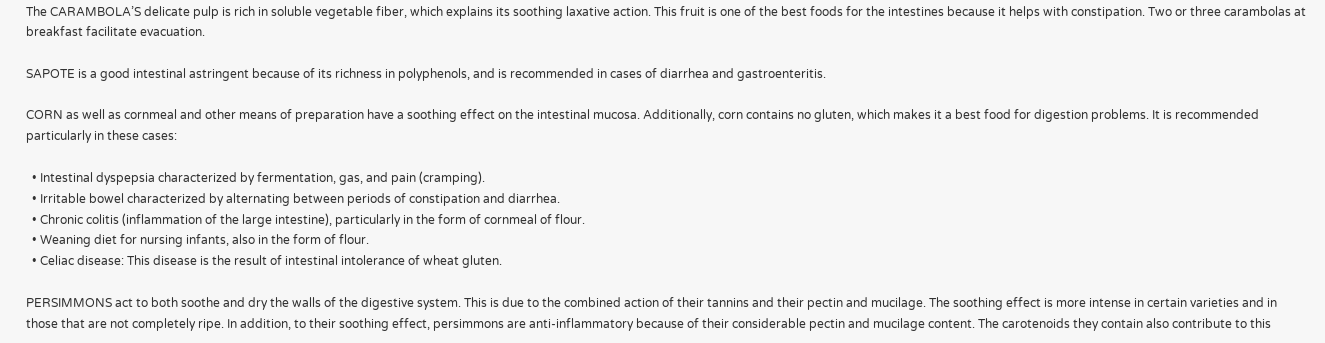The CARAMBOLA’S delicate pulp is rich in soluble vegetable fiber, which explains its soothing laxative action. This fruit is one of the best foods for the intestines because it helps with constipation. Two or three carambolas at breakfast facilitate evacuation.

SAPOTE is a good intestinal astringent because of its richness in polyphenols, and is recommended in cases of diarrhea and gastroenteritis.

CORN as well as cornmeal and other means of preparation have a soothing effect on the intestinal mucosa. Additionally, corn contains no gluten, which makes it a best food for digestion problems. It is recommended particularly in these cases:

  • Intestinal dyspepsia characterized by fermentation, gas, and pain (cramping).
  • Irritable bowel characterized by alternating between periods of constipation and diarrhea.
  • Chronic colitis (inflammation of the large intestine), particularly in the form of cornmeal of flour.
  • Weaning diet for nursing infants, also in the form of flour.
  • Celiac disease: This disease is the result of intestinal intolerance of wheat gluten.

PERSIMMONS act to both soothe and dry the walls of the digestive system. This is due to the combined action of their tannins and their pectin and mucilage. The soothing effect is more intense in certain varieties and in those that are not completely ripe. In addition, to their soothing effect, persimmons are anti-inflammatory because of their considerable pectin and mucilage content. The carotenoids they contain also contribute to this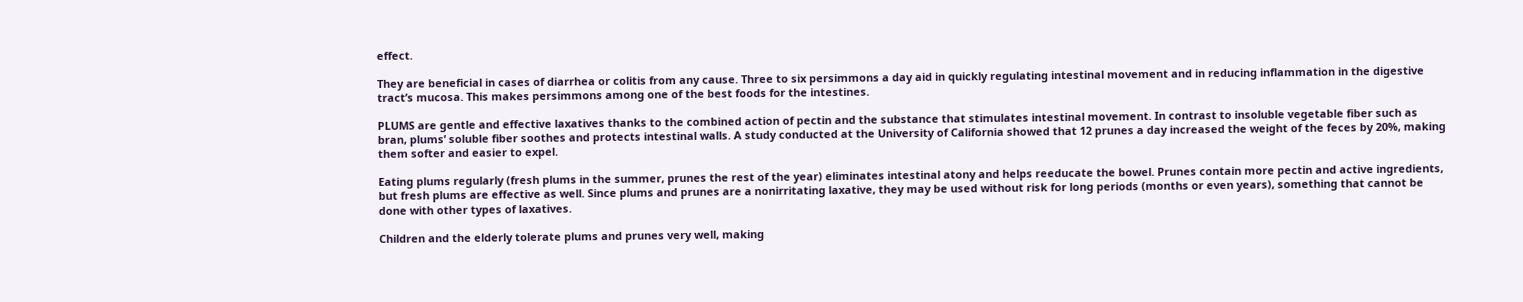effect.

They are beneficial in cases of diarrhea or colitis from any cause. Three to six persimmons a day aid in quickly regulating intestinal movement and in reducing inflammation in the digestive tract’s mucosa. This makes persimmons among one of the best foods for the intestines.

PLUMS are gentle and effective laxatives thanks to the combined action of pectin and the substance that stimulates intestinal movement. In contrast to insoluble vegetable fiber such as bran, plums’ soluble fiber soothes and protects intestinal walls. A study conducted at the University of California showed that 12 prunes a day increased the weight of the feces by 20%, making them softer and easier to expel.

Eating plums regularly (fresh plums in the summer, prunes the rest of the year) eliminates intestinal atony and helps reeducate the bowel. Prunes contain more pectin and active ingredients, but fresh plums are effective as well. Since plums and prunes are a nonirritating laxative, they may be used without risk for long periods (months or even years), something that cannot be done with other types of laxatives.

Children and the elderly tolerate plums and prunes very well, making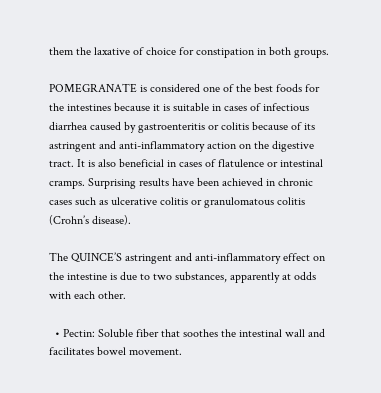them the laxative of choice for constipation in both groups.

POMEGRANATE is considered one of the best foods for the intestines because it is suitable in cases of infectious diarrhea caused by gastroenteritis or colitis because of its astringent and anti-inflammatory action on the digestive tract. It is also beneficial in cases of flatulence or intestinal cramps. Surprising results have been achieved in chronic cases such as ulcerative colitis or granulomatous colitis (Crohn’s disease).

The QUINCE’S astringent and anti-inflammatory effect on the intestine is due to two substances, apparently at odds with each other.

  • Pectin: Soluble fiber that soothes the intestinal wall and facilitates bowel movement.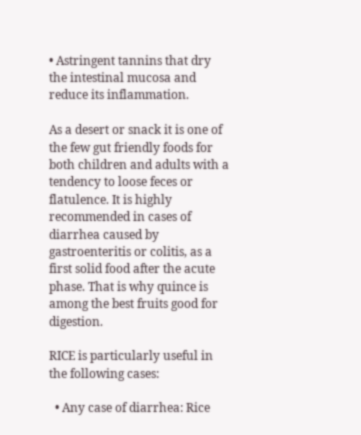• Astringent tannins that dry the intestinal mucosa and reduce its inflammation.

As a desert or snack it is one of the few gut friendly foods for both children and adults with a tendency to loose feces or flatulence. It is highly recommended in cases of diarrhea caused by gastroenteritis or colitis, as a first solid food after the acute phase. That is why quince is among the best fruits good for digestion.

RICE is particularly useful in the following cases:

  • Any case of diarrhea: Rice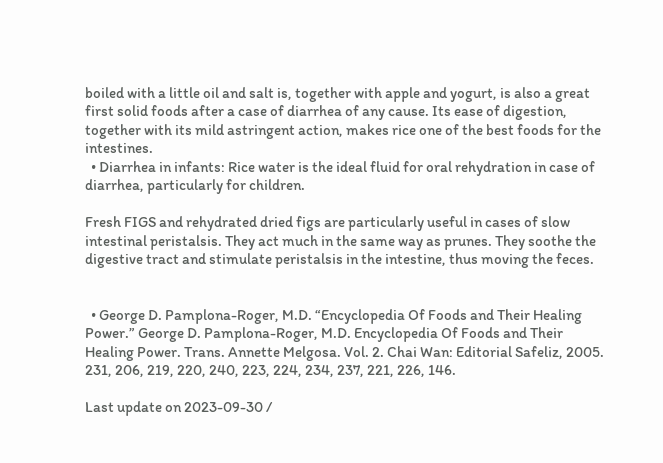boiled with a little oil and salt is, together with apple and yogurt, is also a great first solid foods after a case of diarrhea of any cause. Its ease of digestion, together with its mild astringent action, makes rice one of the best foods for the intestines.
  • Diarrhea in infants: Rice water is the ideal fluid for oral rehydration in case of diarrhea, particularly for children.

Fresh FIGS and rehydrated dried figs are particularly useful in cases of slow intestinal peristalsis. They act much in the same way as prunes. They soothe the digestive tract and stimulate peristalsis in the intestine, thus moving the feces.


  • George D. Pamplona-Roger, M.D. “Encyclopedia Of Foods and Their Healing Power.” George D. Pamplona-Roger, M.D. Encyclopedia Of Foods and Their Healing Power. Trans. Annette Melgosa. Vol. 2. Chai Wan: Editorial Safeliz, 2005. 231, 206, 219, 220, 240, 223, 224, 234, 237, 221, 226, 146.

Last update on 2023-09-30 /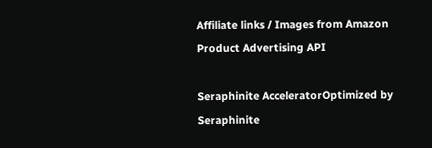Affiliate links / Images from Amazon Product Advertising API

Seraphinite AcceleratorOptimized by Seraphinite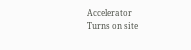Accelerator
Turns on site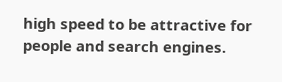high speed to be attractive for people and search engines.